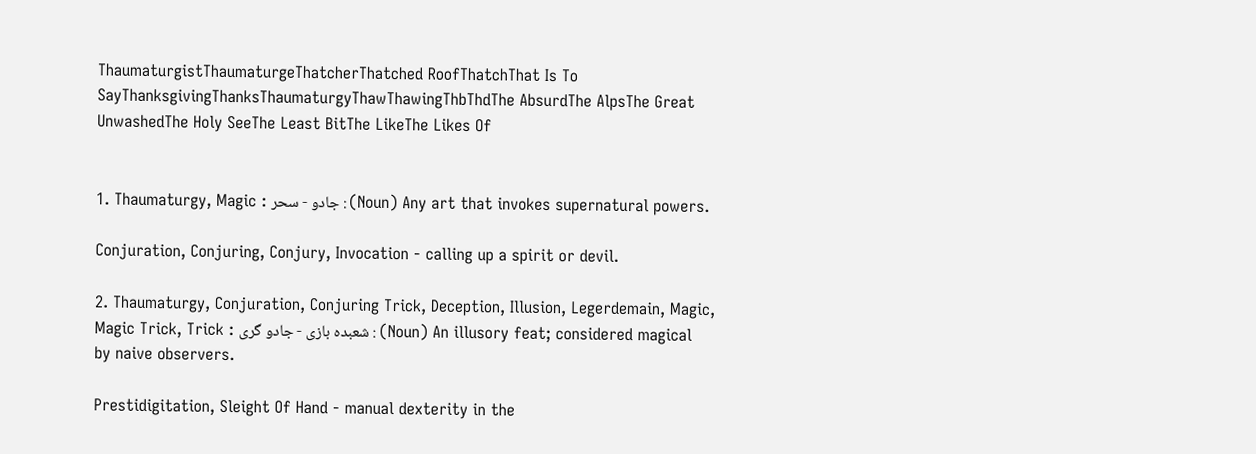ThaumaturgistThaumaturgeThatcherThatched RoofThatchThat Is To SayThanksgivingThanksThaumaturgyThawThawingThbThdThe AbsurdThe AlpsThe Great UnwashedThe Holy SeeThe Least BitThe LikeThe Likes Of


1. Thaumaturgy, Magic : جادو - سحر : (Noun) Any art that invokes supernatural powers.

Conjuration, Conjuring, Conjury, Invocation - calling up a spirit or devil.

2. Thaumaturgy, Conjuration, Conjuring Trick, Deception, Illusion, Legerdemain, Magic, Magic Trick, Trick : شعبدہ بازی - جادو گری : (Noun) An illusory feat; considered magical by naive observers.

Prestidigitation, Sleight Of Hand - manual dexterity in the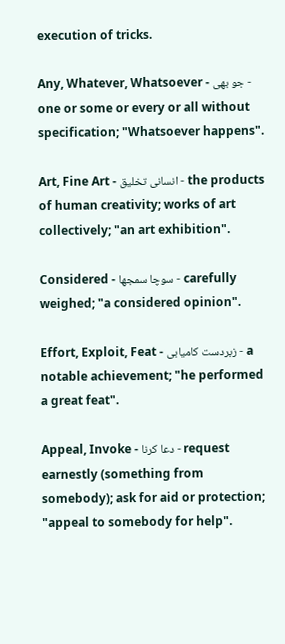execution of tricks.

Any, Whatever, Whatsoever - جو بھی - one or some or every or all without specification; "Whatsoever happens".

Art, Fine Art - انسانی تخلیق - the products of human creativity; works of art collectively; "an art exhibition".

Considered - سوچا سمجھا - carefully weighed; "a considered opinion".

Effort, Exploit, Feat - زبردست کامیابی - a notable achievement; "he performed a great feat".

Appeal, Invoke - دعا کرنا - request earnestly (something from somebody); ask for aid or protection; "appeal to somebody for help".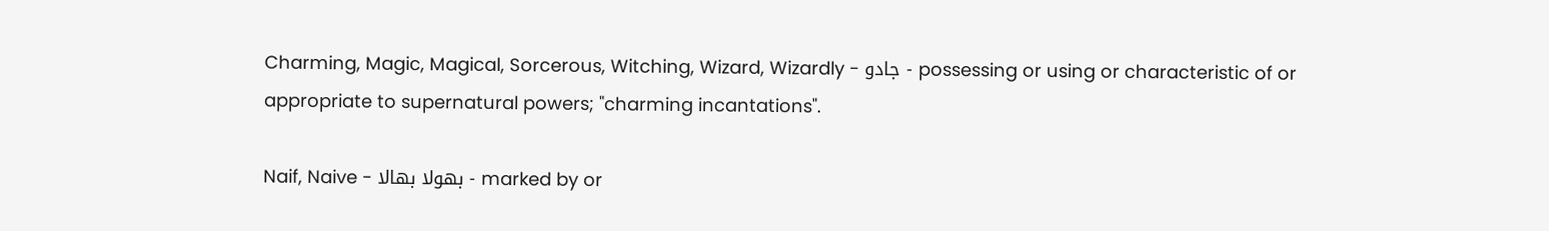Charming, Magic, Magical, Sorcerous, Witching, Wizard, Wizardly - جادو - possessing or using or characteristic of or appropriate to supernatural powers; "charming incantations".

Naif, Naive - بھولا بھالا - marked by or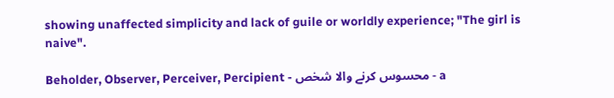showing unaffected simplicity and lack of guile or worldly experience; "The girl is naive".

Beholder, Observer, Perceiver, Percipient - محسوس کرنے والا شخص - a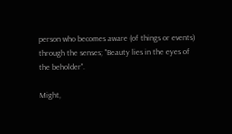person who becomes aware (of things or events) through the senses; "Beauty lies in the eyes of the beholder".

Might,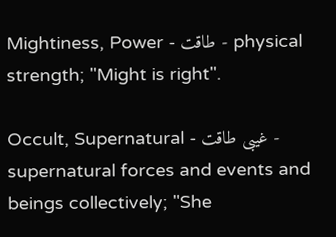Mightiness, Power - طاقت - physical strength; "Might is right".

Occult, Supernatural - غیبی طاقت - supernatural forces and events and beings collectively; "She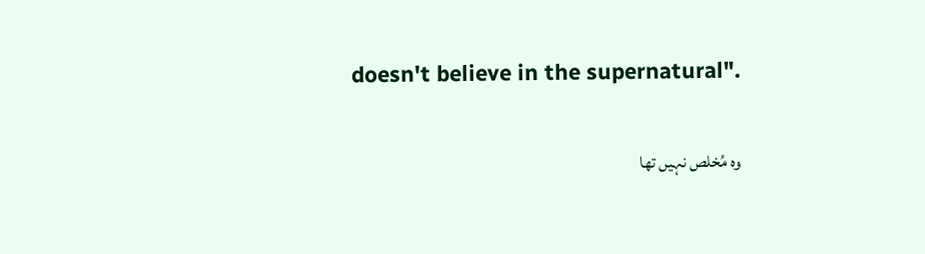doesn't believe in the supernatural".

وہ مُخلص نہیں تھا